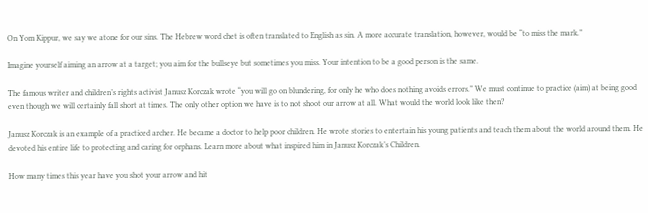On Yom Kippur, we say we atone for our sins. The Hebrew word chet is often translated to English as sin. A more accurate translation, however, would be “to miss the mark.”

Imagine yourself aiming an arrow at a target; you aim for the bullseye but sometimes you miss. Your intention to be a good person is the same.

The famous writer and children’s rights activist Janusz Korczak wrote “you will go on blundering, for only he who does nothing avoids errors.” We must continue to practice (aim) at being good even though we will certainly fall short at times. The only other option we have is to not shoot our arrow at all. What would the world look like then?

Janusz Korczak is an example of a practiced archer. He became a doctor to help poor children. He wrote stories to entertain his young patients and teach them about the world around them. He devoted his entire life to protecting and caring for orphans. Learn more about what inspired him in Janusz Korczak’s Children.

How many times this year have you shot your arrow and hit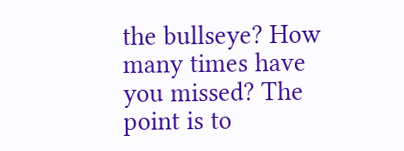the bullseye? How many times have you missed? The point is to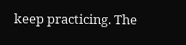keep practicing. The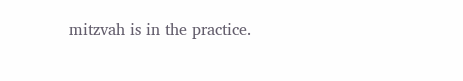mitzvah is in the practice.